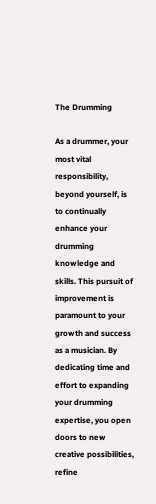The Drumming

As a drummer, your most vital responsibility, beyond yourself, is to continually enhance your drumming knowledge and skills. This pursuit of improvement is paramount to your growth and success as a musician. By dedicating time and effort to expanding your drumming expertise, you open doors to new creative possibilities, refine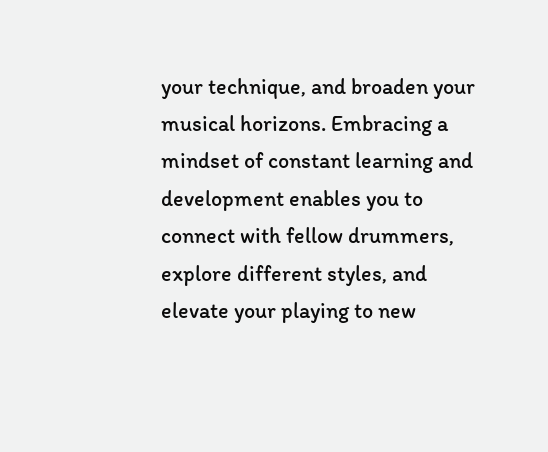your technique, and broaden your musical horizons. Embracing a mindset of constant learning and development enables you to connect with fellow drummers, explore different styles, and elevate your playing to new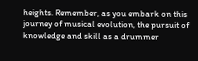heights. Remember, as you embark on this journey of musical evolution, the pursuit of knowledge and skill as a drummer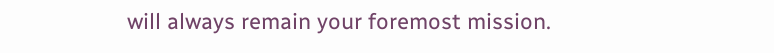will always remain your foremost mission.